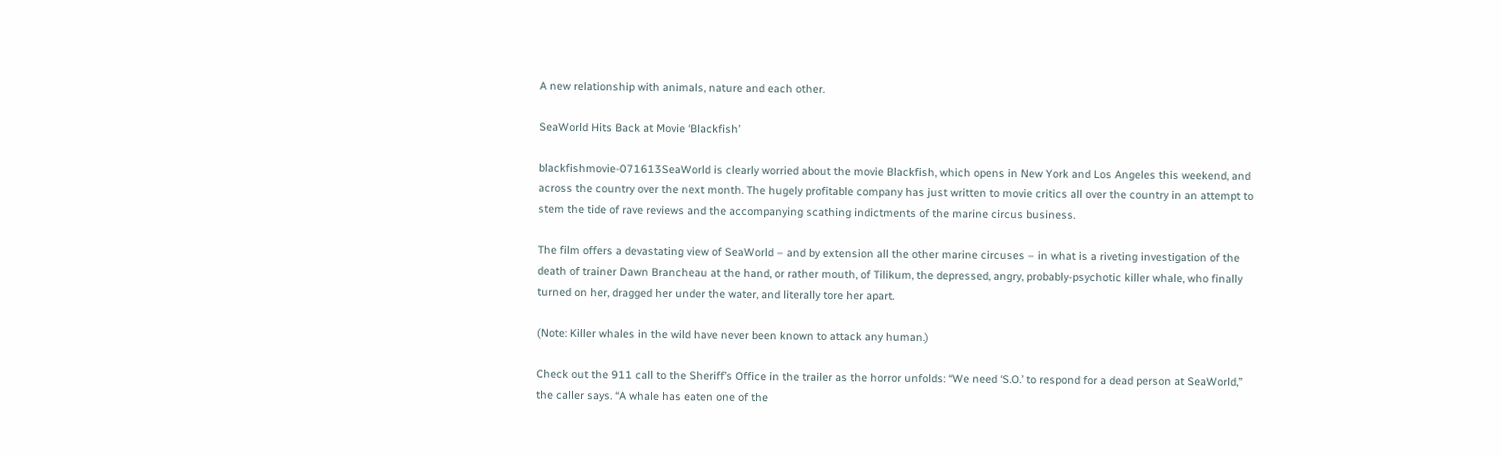A new relationship with animals, nature and each other.

SeaWorld Hits Back at Movie ‘Blackfish’

blackfishmovie-071613SeaWorld is clearly worried about the movie Blackfish, which opens in New York and Los Angeles this weekend, and across the country over the next month. The hugely profitable company has just written to movie critics all over the country in an attempt to stem the tide of rave reviews and the accompanying scathing indictments of the marine circus business.

The film offers a devastating view of SeaWorld – and by extension all the other marine circuses – in what is a riveting investigation of the death of trainer Dawn Brancheau at the hand, or rather mouth, of Tilikum, the depressed, angry, probably-psychotic killer whale, who finally turned on her, dragged her under the water, and literally tore her apart.

(Note: Killer whales in the wild have never been known to attack any human.)

Check out the 911 call to the Sheriff’s Office in the trailer as the horror unfolds: “We need ‘S.O.’ to respond for a dead person at SeaWorld,” the caller says. “A whale has eaten one of the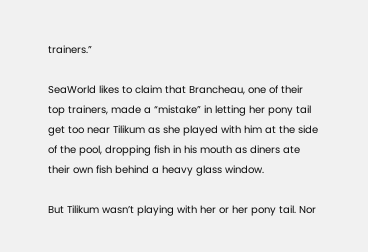trainers.”

SeaWorld likes to claim that Brancheau, one of their top trainers, made a “mistake” in letting her pony tail get too near Tilikum as she played with him at the side of the pool, dropping fish in his mouth as diners ate their own fish behind a heavy glass window.

But Tilikum wasn’t playing with her or her pony tail. Nor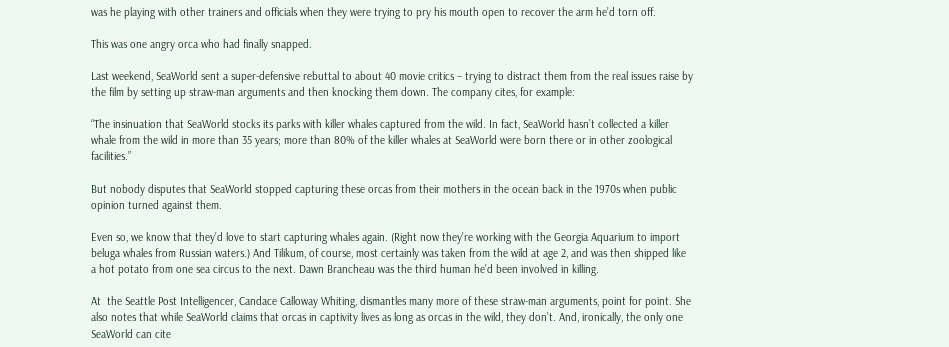was he playing with other trainers and officials when they were trying to pry his mouth open to recover the arm he’d torn off.

This was one angry orca who had finally snapped.

Last weekend, SeaWorld sent a super-defensive rebuttal to about 40 movie critics – trying to distract them from the real issues raise by the film by setting up straw-man arguments and then knocking them down. The company cites, for example:

“The insinuation that SeaWorld stocks its parks with killer whales captured from the wild. In fact, SeaWorld hasn’t collected a killer whale from the wild in more than 35 years; more than 80% of the killer whales at SeaWorld were born there or in other zoological facilities.”

But nobody disputes that SeaWorld stopped capturing these orcas from their mothers in the ocean back in the 1970s when public opinion turned against them.

Even so, we know that they’d love to start capturing whales again. (Right now they’re working with the Georgia Aquarium to import beluga whales from Russian waters.) And Tilikum, of course, most certainly was taken from the wild at age 2, and was then shipped like a hot potato from one sea circus to the next. Dawn Brancheau was the third human he’d been involved in killing.

At  the Seattle Post Intelligencer, Candace Calloway Whiting, dismantles many more of these straw-man arguments, point for point. She also notes that while SeaWorld claims that orcas in captivity lives as long as orcas in the wild, they don’t. And, ironically, the only one SeaWorld can cite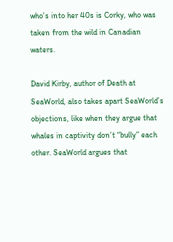who’s into her 40s is Corky, who was taken from the wild in Canadian waters.

David Kirby, author of Death at SeaWorld, also takes apart SeaWorld’s objections, like when they argue that whales in captivity don’t “bully” each other. SeaWorld argues that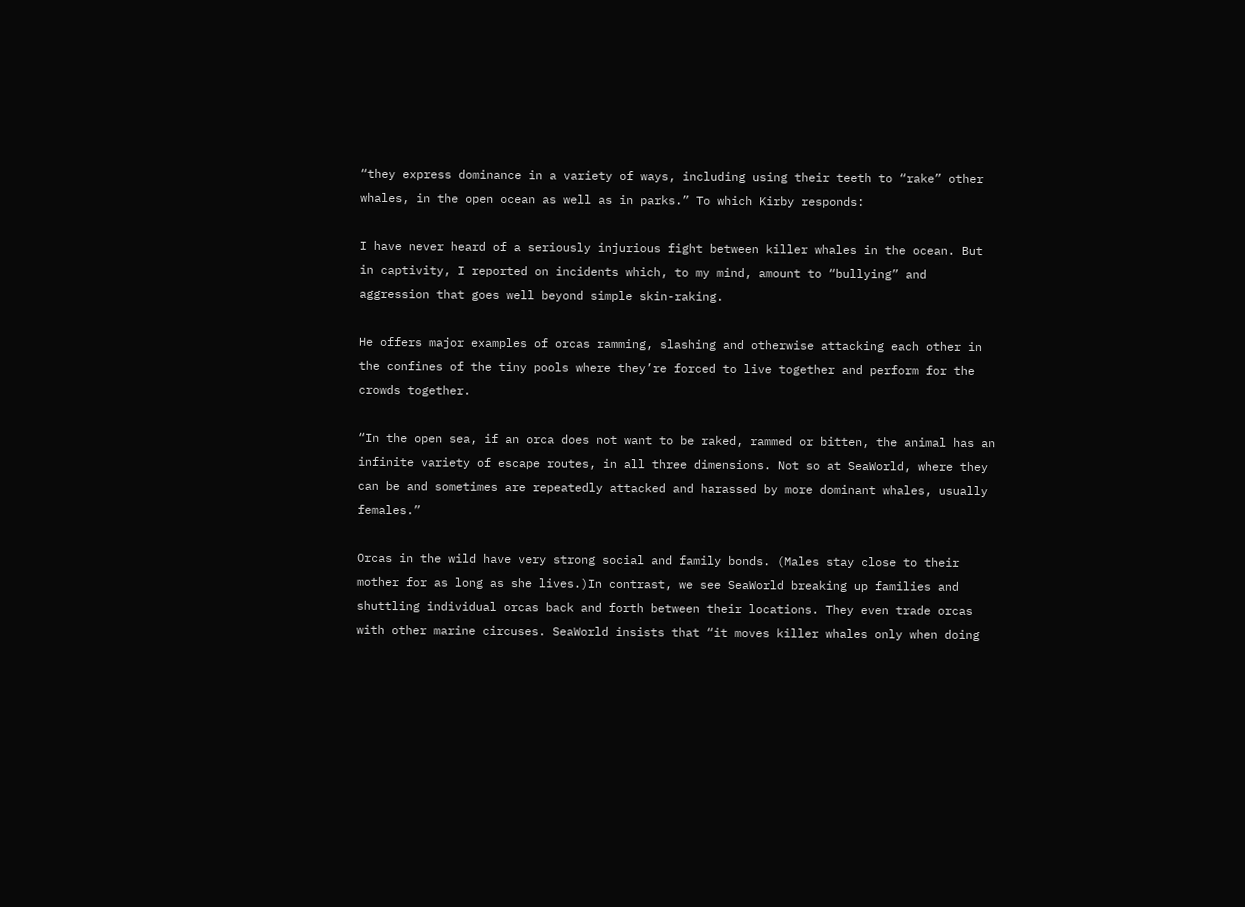“they express dominance in a variety of ways, including using their teeth to “rake” other whales, in the open ocean as well as in parks.” To which Kirby responds:

I have never heard of a seriously injurious fight between killer whales in the ocean. But in captivity, I reported on incidents which, to my mind, amount to “bullying” and aggression that goes well beyond simple skin-raking.

He offers major examples of orcas ramming, slashing and otherwise attacking each other in the confines of the tiny pools where they’re forced to live together and perform for the crowds together.

“In the open sea, if an orca does not want to be raked, rammed or bitten, the animal has an infinite variety of escape routes, in all three dimensions. Not so at SeaWorld, where they can be and sometimes are repeatedly attacked and harassed by more dominant whales, usually females.”

Orcas in the wild have very strong social and family bonds. (Males stay close to their mother for as long as she lives.)In contrast, we see SeaWorld breaking up families and shuttling individual orcas back and forth between their locations. They even trade orcas with other marine circuses. SeaWorld insists that “it moves killer whales only when doing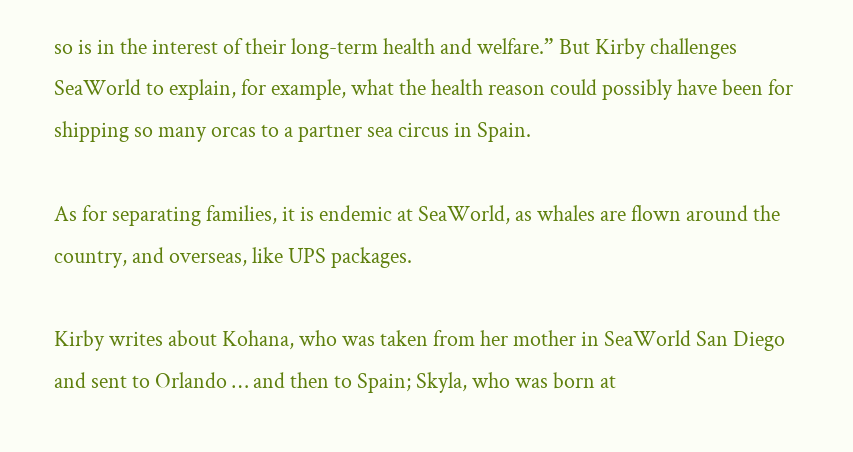so is in the interest of their long-term health and welfare.” But Kirby challenges SeaWorld to explain, for example, what the health reason could possibly have been for shipping so many orcas to a partner sea circus in Spain.

As for separating families, it is endemic at SeaWorld, as whales are flown around the country, and overseas, like UPS packages.

Kirby writes about Kohana, who was taken from her mother in SeaWorld San Diego and sent to Orlando … and then to Spain; Skyla, who was born at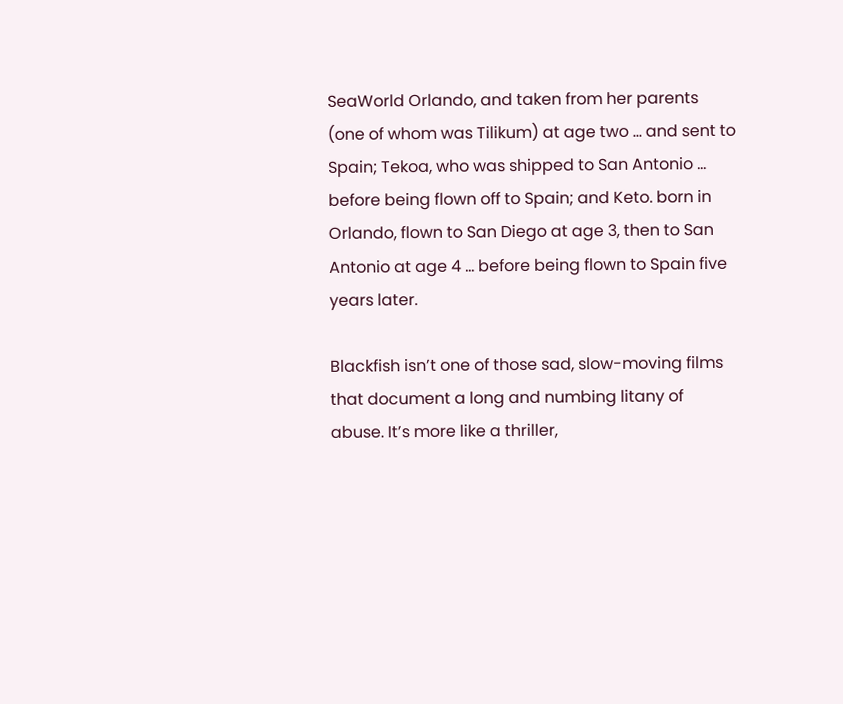SeaWorld Orlando, and taken from her parents (one of whom was Tilikum) at age two … and sent to Spain; Tekoa, who was shipped to San Antonio … before being flown off to Spain; and Keto. born in Orlando, flown to San Diego at age 3, then to San Antonio at age 4 … before being flown to Spain five years later.

Blackfish isn’t one of those sad, slow-moving films that document a long and numbing litany of abuse. It’s more like a thriller,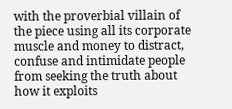with the proverbial villain of the piece using all its corporate muscle and money to distract, confuse and intimidate people from seeking the truth about how it exploits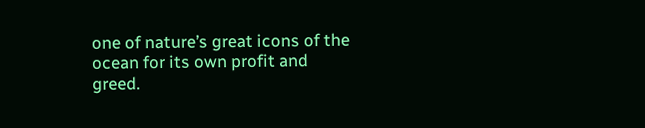one of nature’s great icons of the ocean for its own profit and greed.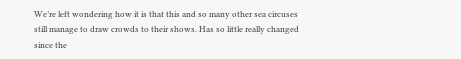We’re left wondering how it is that this and so many other sea circuses still manage to draw crowds to their shows. Has so little really changed since the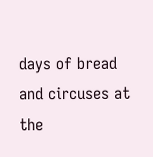days of bread and circuses at the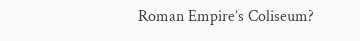Roman Empire’s Coliseum?